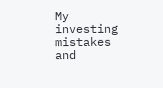My investing mistakes and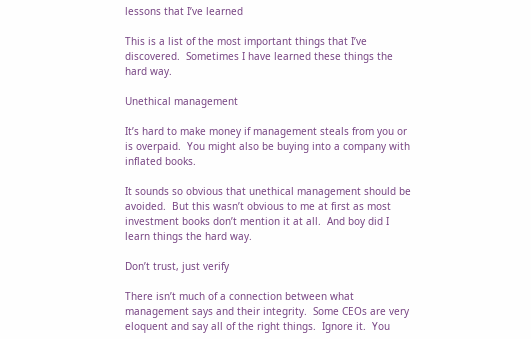lessons that I’ve learned

This is a list of the most important things that I’ve discovered.  Sometimes I have learned these things the hard way.

Unethical management

It’s hard to make money if management steals from you or is overpaid.  You might also be buying into a company with inflated books.

It sounds so obvious that unethical management should be avoided.  But this wasn’t obvious to me at first as most investment books don’t mention it at all.  And boy did I learn things the hard way.

Don’t trust, just verify

There isn’t much of a connection between what management says and their integrity.  Some CEOs are very eloquent and say all of the right things.  Ignore it.  You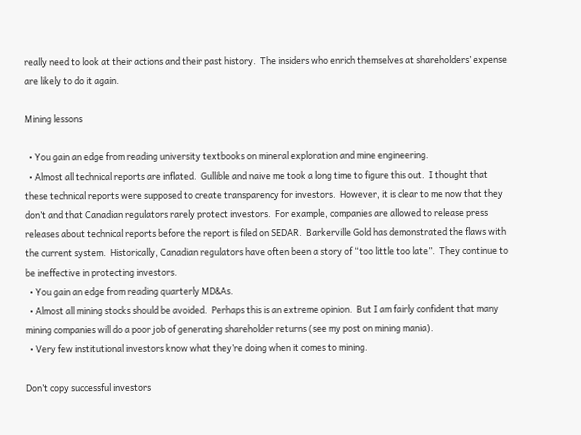really need to look at their actions and their past history.  The insiders who enrich themselves at shareholders’ expense are likely to do it again.

Mining lessons

  • You gain an edge from reading university textbooks on mineral exploration and mine engineering.
  • Almost all technical reports are inflated.  Gullible and naive me took a long time to figure this out.  I thought that these technical reports were supposed to create transparency for investors.  However, it is clear to me now that they don’t and that Canadian regulators rarely protect investors.  For example, companies are allowed to release press releases about technical reports before the report is filed on SEDAR.  Barkerville Gold has demonstrated the flaws with the current system.  Historically, Canadian regulators have often been a story of “too little too late”.  They continue to be ineffective in protecting investors.
  • You gain an edge from reading quarterly MD&As.
  • Almost all mining stocks should be avoided.  Perhaps this is an extreme opinion.  But I am fairly confident that many mining companies will do a poor job of generating shareholder returns (see my post on mining mania).
  • Very few institutional investors know what they’re doing when it comes to mining.

Don’t copy successful investors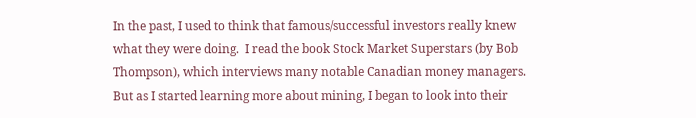In the past, I used to think that famous/successful investors really knew what they were doing.  I read the book Stock Market Superstars (by Bob Thompson), which interviews many notable Canadian money managers.  But as I started learning more about mining, I began to look into their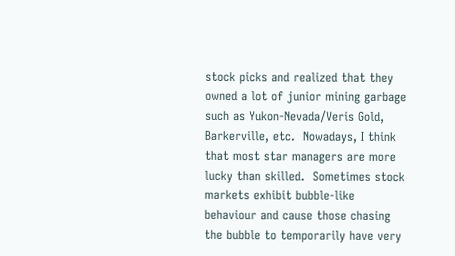stock picks and realized that they owned a lot of junior mining garbage such as Yukon-Nevada/Veris Gold, Barkerville, etc.  Nowadays, I think that most star managers are more lucky than skilled.  Sometimes stock markets exhibit bubble-like behaviour and cause those chasing the bubble to temporarily have very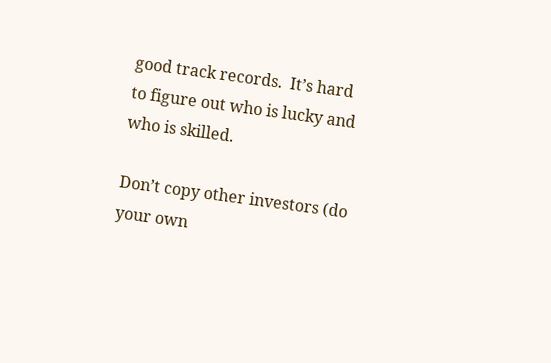good track records.  It’s hard to figure out who is lucky and who is skilled.

Don’t copy other investors (do your own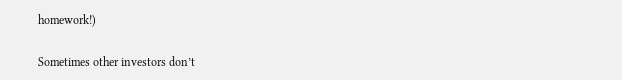homework!)

Sometimes other investors don’t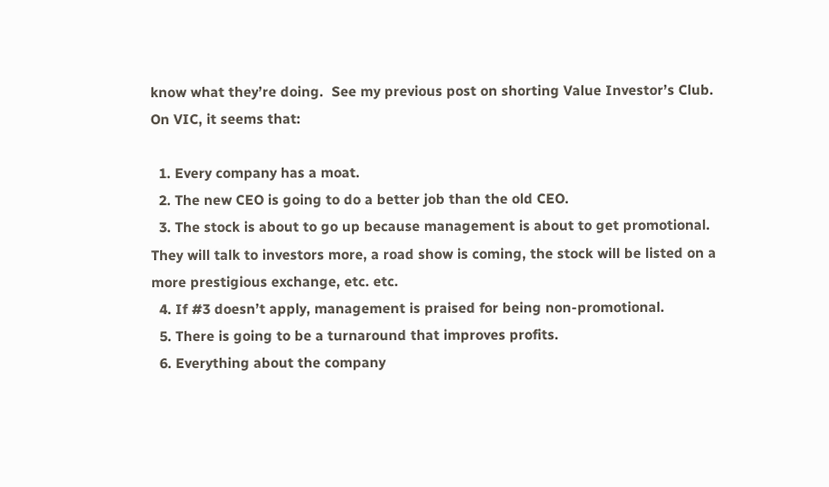know what they’re doing.  See my previous post on shorting Value Investor’s Club.  On VIC, it seems that:

  1. Every company has a moat.
  2. The new CEO is going to do a better job than the old CEO.
  3. The stock is about to go up because management is about to get promotional.  They will talk to investors more, a road show is coming, the stock will be listed on a more prestigious exchange, etc. etc.
  4. If #3 doesn’t apply, management is praised for being non-promotional.
  5. There is going to be a turnaround that improves profits.
  6. Everything about the company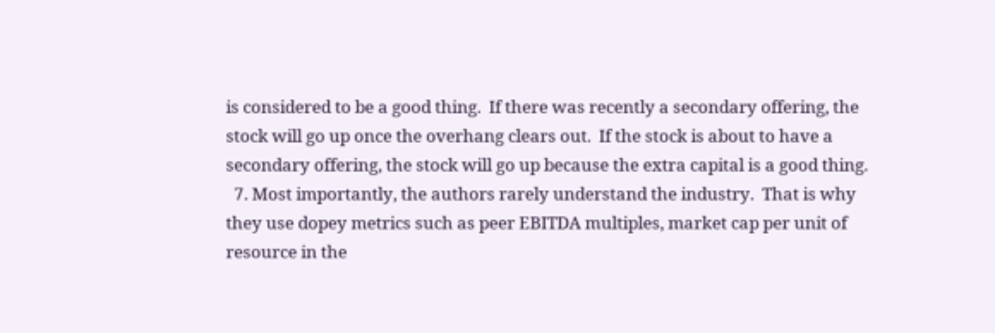is considered to be a good thing.  If there was recently a secondary offering, the stock will go up once the overhang clears out.  If the stock is about to have a secondary offering, the stock will go up because the extra capital is a good thing.
  7. Most importantly, the authors rarely understand the industry.  That is why they use dopey metrics such as peer EBITDA multiples, market cap per unit of resource in the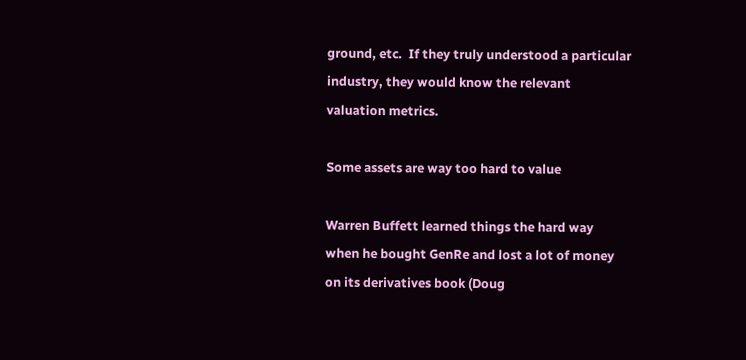ground, etc.  If they truly understood a particular industry, they would know the relevant valuation metrics.

Some assets are way too hard to value

Warren Buffett learned things the hard way when he bought GenRe and lost a lot of money on its derivatives book (Doug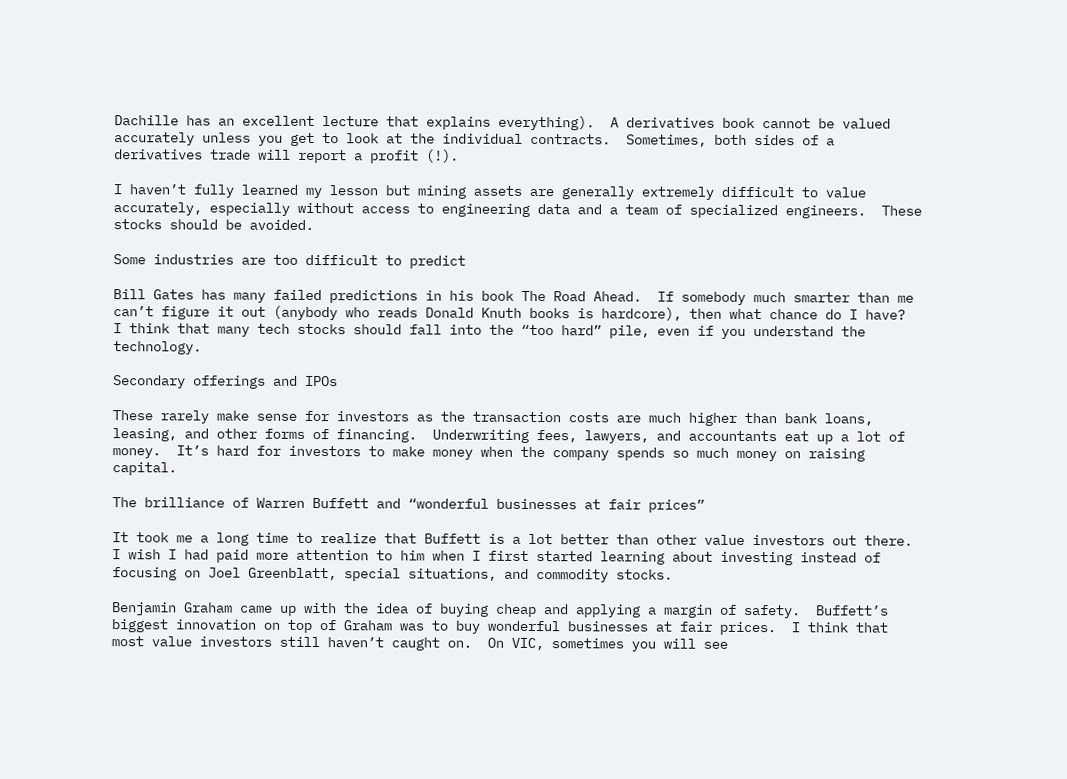Dachille has an excellent lecture that explains everything).  A derivatives book cannot be valued accurately unless you get to look at the individual contracts.  Sometimes, both sides of a derivatives trade will report a profit (!).

I haven’t fully learned my lesson but mining assets are generally extremely difficult to value accurately, especially without access to engineering data and a team of specialized engineers.  These stocks should be avoided.

Some industries are too difficult to predict

Bill Gates has many failed predictions in his book The Road Ahead.  If somebody much smarter than me can’t figure it out (anybody who reads Donald Knuth books is hardcore), then what chance do I have?  I think that many tech stocks should fall into the “too hard” pile, even if you understand the technology.

Secondary offerings and IPOs

These rarely make sense for investors as the transaction costs are much higher than bank loans, leasing, and other forms of financing.  Underwriting fees, lawyers, and accountants eat up a lot of money.  It’s hard for investors to make money when the company spends so much money on raising capital.

The brilliance of Warren Buffett and “wonderful businesses at fair prices”

It took me a long time to realize that Buffett is a lot better than other value investors out there.  I wish I had paid more attention to him when I first started learning about investing instead of focusing on Joel Greenblatt, special situations, and commodity stocks.

Benjamin Graham came up with the idea of buying cheap and applying a margin of safety.  Buffett’s biggest innovation on top of Graham was to buy wonderful businesses at fair prices.  I think that most value investors still haven’t caught on.  On VIC, sometimes you will see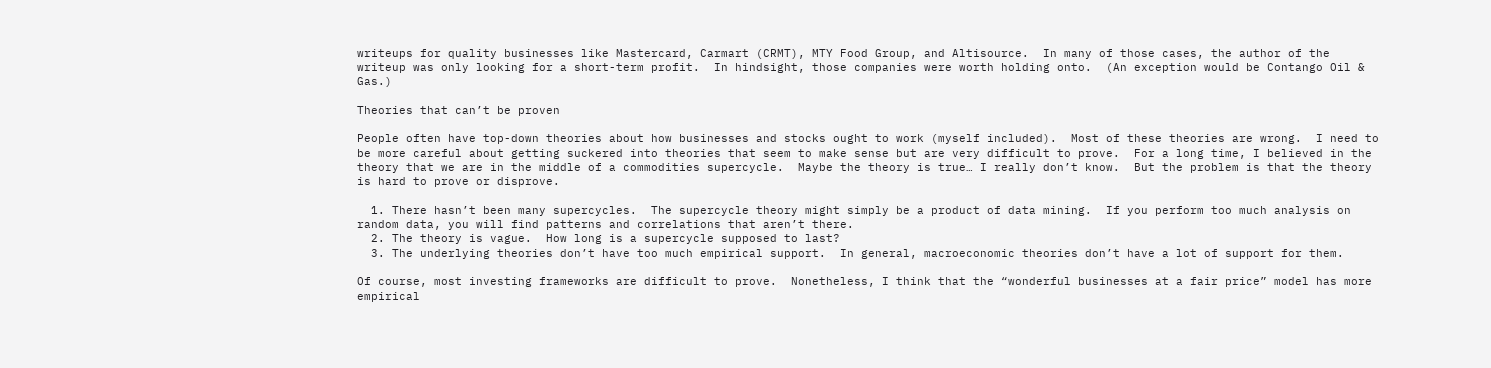writeups for quality businesses like Mastercard, Carmart (CRMT), MTY Food Group, and Altisource.  In many of those cases, the author of the writeup was only looking for a short-term profit.  In hindsight, those companies were worth holding onto.  (An exception would be Contango Oil & Gas.)

Theories that can’t be proven

People often have top-down theories about how businesses and stocks ought to work (myself included).  Most of these theories are wrong.  I need to be more careful about getting suckered into theories that seem to make sense but are very difficult to prove.  For a long time, I believed in the theory that we are in the middle of a commodities supercycle.  Maybe the theory is true… I really don’t know.  But the problem is that the theory is hard to prove or disprove.

  1. There hasn’t been many supercycles.  The supercycle theory might simply be a product of data mining.  If you perform too much analysis on random data, you will find patterns and correlations that aren’t there.
  2. The theory is vague.  How long is a supercycle supposed to last?
  3. The underlying theories don’t have too much empirical support.  In general, macroeconomic theories don’t have a lot of support for them.

Of course, most investing frameworks are difficult to prove.  Nonetheless, I think that the “wonderful businesses at a fair price” model has more empirical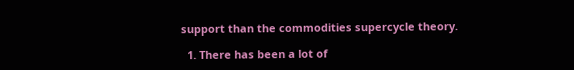support than the commodities supercycle theory.

  1. There has been a lot of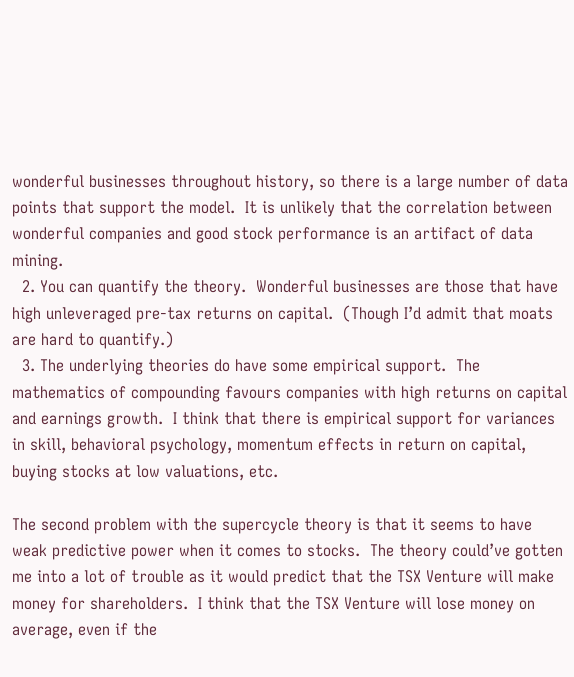wonderful businesses throughout history, so there is a large number of data points that support the model.  It is unlikely that the correlation between wonderful companies and good stock performance is an artifact of data mining.
  2. You can quantify the theory.  Wonderful businesses are those that have high unleveraged pre-tax returns on capital.  (Though I’d admit that moats are hard to quantify.)
  3. The underlying theories do have some empirical support.  The mathematics of compounding favours companies with high returns on capital and earnings growth.  I think that there is empirical support for variances in skill, behavioral psychology, momentum effects in return on capital, buying stocks at low valuations, etc.

The second problem with the supercycle theory is that it seems to have weak predictive power when it comes to stocks.  The theory could’ve gotten me into a lot of trouble as it would predict that the TSX Venture will make money for shareholders.  I think that the TSX Venture will lose money on average, even if the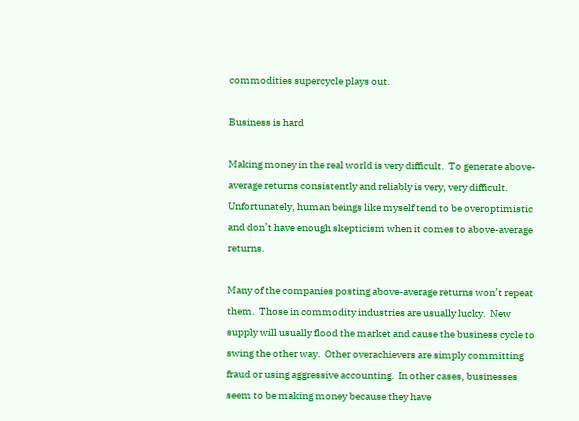commodities supercycle plays out.

Business is hard

Making money in the real world is very difficult.  To generate above-average returns consistently and reliably is very, very difficult.  Unfortunately, human beings like myself tend to be overoptimistic and don’t have enough skepticism when it comes to above-average returns.

Many of the companies posting above-average returns won’t repeat them.  Those in commodity industries are usually lucky.  New supply will usually flood the market and cause the business cycle to swing the other way.  Other overachievers are simply committing fraud or using aggressive accounting.  In other cases, businesses seem to be making money because they have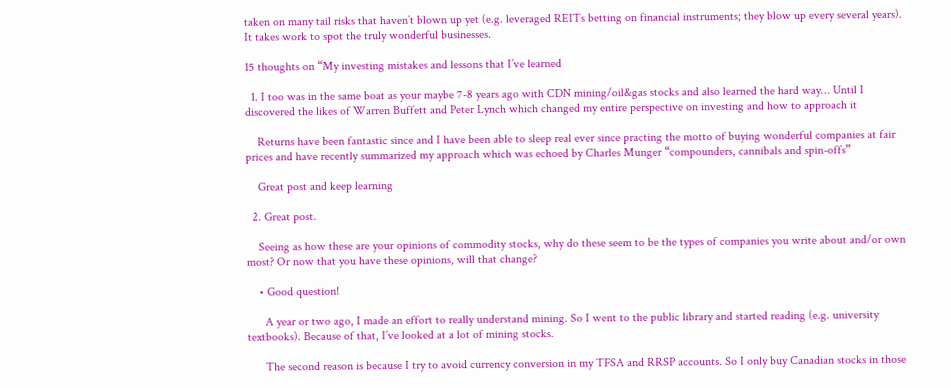taken on many tail risks that haven’t blown up yet (e.g. leveraged REITs betting on financial instruments; they blow up every several years).  It takes work to spot the truly wonderful businesses.

15 thoughts on “My investing mistakes and lessons that I’ve learned

  1. I too was in the same boat as your maybe 7-8 years ago with CDN mining/oil&gas stocks and also learned the hard way… Until I discovered the likes of Warren Buffett and Peter Lynch which changed my entire perspective on investing and how to approach it

    Returns have been fantastic since and I have been able to sleep real ever since practing the motto of buying wonderful companies at fair prices and have recently summarized my approach which was echoed by Charles Munger “compounders, cannibals and spin-offs”

    Great post and keep learning

  2. Great post.

    Seeing as how these are your opinions of commodity stocks, why do these seem to be the types of companies you write about and/or own most? Or now that you have these opinions, will that change?

    • Good question!

      A year or two ago, I made an effort to really understand mining. So I went to the public library and started reading (e.g. university textbooks). Because of that, I’ve looked at a lot of mining stocks.

      The second reason is because I try to avoid currency conversion in my TFSA and RRSP accounts. So I only buy Canadian stocks in those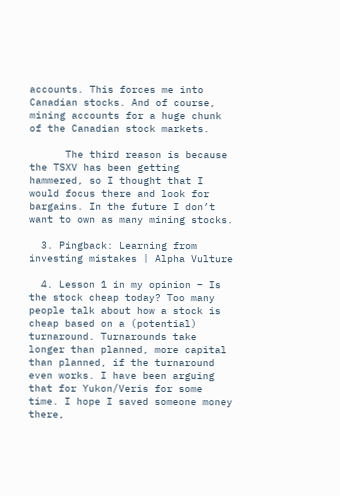accounts. This forces me into Canadian stocks. And of course, mining accounts for a huge chunk of the Canadian stock markets.

      The third reason is because the TSXV has been getting hammered, so I thought that I would focus there and look for bargains. In the future I don’t want to own as many mining stocks.

  3. Pingback: Learning from investing mistakes | Alpha Vulture

  4. Lesson 1 in my opinion – Is the stock cheap today? Too many people talk about how a stock is cheap based on a (potential) turnaround. Turnarounds take longer than planned, more capital than planned, if the turnaround even works. I have been arguing that for Yukon/Veris for some time. I hope I saved someone money there,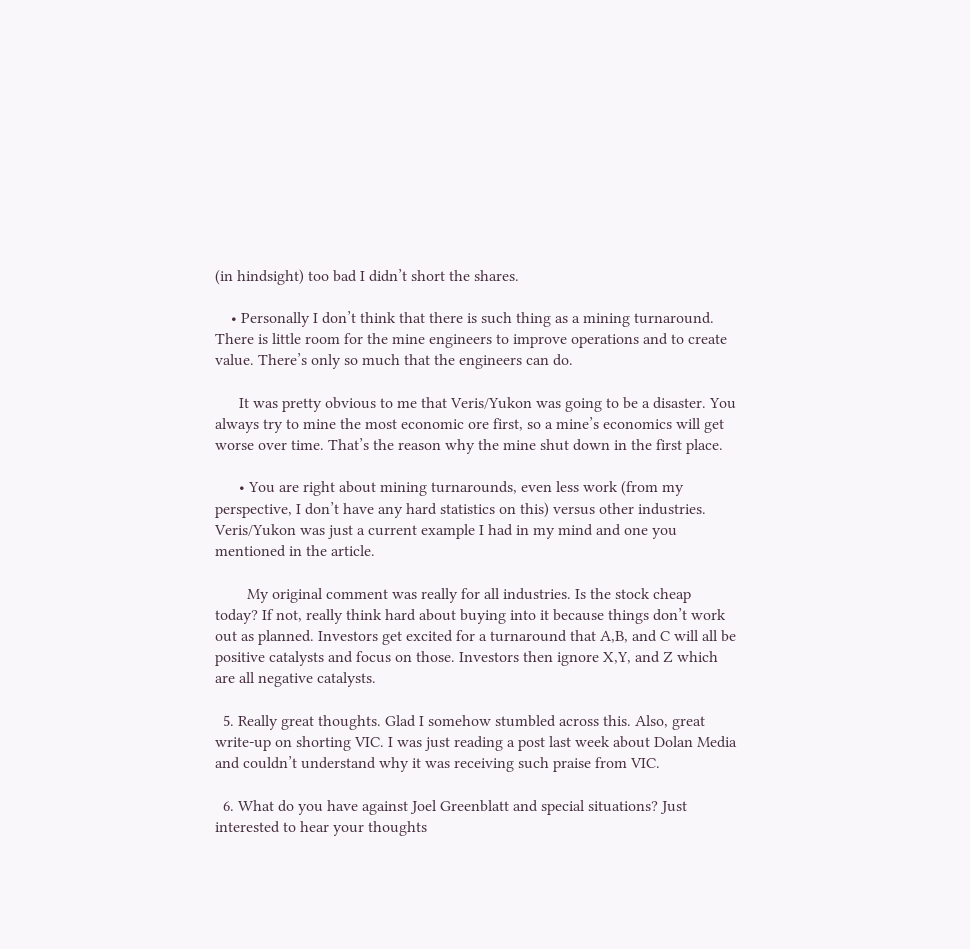(in hindsight) too bad I didn’t short the shares.

    • Personally I don’t think that there is such thing as a mining turnaround. There is little room for the mine engineers to improve operations and to create value. There’s only so much that the engineers can do.

      It was pretty obvious to me that Veris/Yukon was going to be a disaster. You always try to mine the most economic ore first, so a mine’s economics will get worse over time. That’s the reason why the mine shut down in the first place.

      • You are right about mining turnarounds, even less work (from my perspective, I don’t have any hard statistics on this) versus other industries. Veris/Yukon was just a current example I had in my mind and one you mentioned in the article.

        My original comment was really for all industries. Is the stock cheap today? If not, really think hard about buying into it because things don’t work out as planned. Investors get excited for a turnaround that A,B, and C will all be positive catalysts and focus on those. Investors then ignore X,Y, and Z which are all negative catalysts.

  5. Really great thoughts. Glad I somehow stumbled across this. Also, great write-up on shorting VIC. I was just reading a post last week about Dolan Media and couldn’t understand why it was receiving such praise from VIC.

  6. What do you have against Joel Greenblatt and special situations? Just interested to hear your thoughts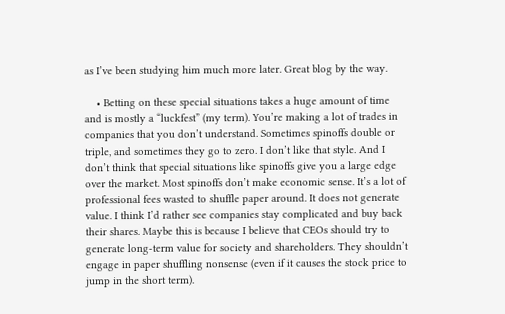as I’ve been studying him much more later. Great blog by the way.

    • Betting on these special situations takes a huge amount of time and is mostly a “luckfest” (my term). You’re making a lot of trades in companies that you don’t understand. Sometimes spinoffs double or triple, and sometimes they go to zero. I don’t like that style. And I don’t think that special situations like spinoffs give you a large edge over the market. Most spinoffs don’t make economic sense. It’s a lot of professional fees wasted to shuffle paper around. It does not generate value. I think I’d rather see companies stay complicated and buy back their shares. Maybe this is because I believe that CEOs should try to generate long-term value for society and shareholders. They shouldn’t engage in paper shuffling nonsense (even if it causes the stock price to jump in the short term).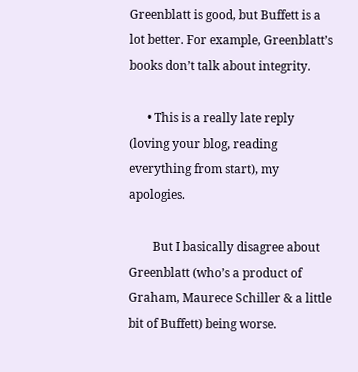Greenblatt is good, but Buffett is a lot better. For example, Greenblatt’s books don’t talk about integrity.

      • This is a really late reply (loving your blog, reading everything from start), my apologies.

        But I basically disagree about Greenblatt (who’s a product of Graham, Maurece Schiller & a little bit of Buffett) being worse.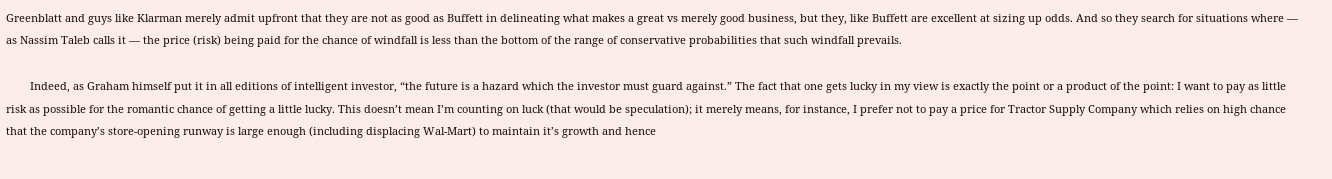Greenblatt and guys like Klarman merely admit upfront that they are not as good as Buffett in delineating what makes a great vs merely good business, but they, like Buffett are excellent at sizing up odds. And so they search for situations where — as Nassim Taleb calls it — the price (risk) being paid for the chance of windfall is less than the bottom of the range of conservative probabilities that such windfall prevails.

        Indeed, as Graham himself put it in all editions of intelligent investor, “the future is a hazard which the investor must guard against.” The fact that one gets lucky in my view is exactly the point or a product of the point: I want to pay as little risk as possible for the romantic chance of getting a little lucky. This doesn’t mean I’m counting on luck (that would be speculation); it merely means, for instance, I prefer not to pay a price for Tractor Supply Company which relies on high chance that the company’s store-opening runway is large enough (including displacing Wal-Mart) to maintain it’s growth and hence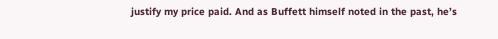justify my price paid. And as Buffett himself noted in the past, he’s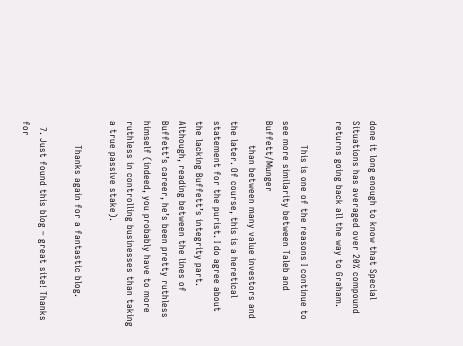done it long enough to know that Special Situations has averaged over 20% compound returns going back all the way to Graham.

        This is one of the reasons I continue to see more similarity between Taleb and Buffett/Munger
        than between many value investors and the later. Of course, this is a heretical statement for the purist. I do agree about the lacking Buffett’s integrity part. Although, reading between the lines of Buffett’s career, he’s been pretty ruthless himself (indeed, you probably have to more ruthless in controlling businesses than taking a true passive stake).

        Thanks again for a fantastic blog.

  7. Just found this blog – great site! Thanks for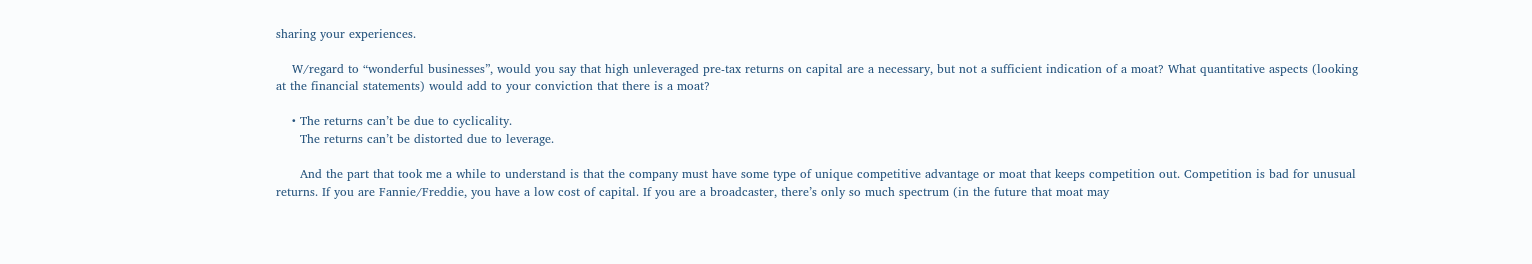sharing your experiences.

    W/regard to “wonderful businesses”, would you say that high unleveraged pre-tax returns on capital are a necessary, but not a sufficient indication of a moat? What quantitative aspects (looking at the financial statements) would add to your conviction that there is a moat?

    • The returns can’t be due to cyclicality.
      The returns can’t be distorted due to leverage.

      And the part that took me a while to understand is that the company must have some type of unique competitive advantage or moat that keeps competition out. Competition is bad for unusual returns. If you are Fannie/Freddie, you have a low cost of capital. If you are a broadcaster, there’s only so much spectrum (in the future that moat may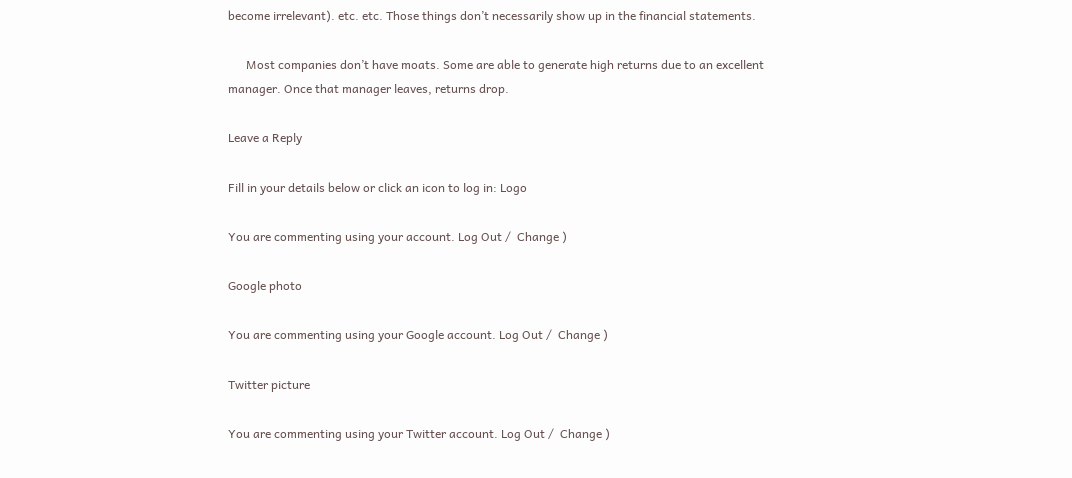become irrelevant). etc. etc. Those things don’t necessarily show up in the financial statements.

      Most companies don’t have moats. Some are able to generate high returns due to an excellent manager. Once that manager leaves, returns drop.

Leave a Reply

Fill in your details below or click an icon to log in: Logo

You are commenting using your account. Log Out /  Change )

Google photo

You are commenting using your Google account. Log Out /  Change )

Twitter picture

You are commenting using your Twitter account. Log Out /  Change )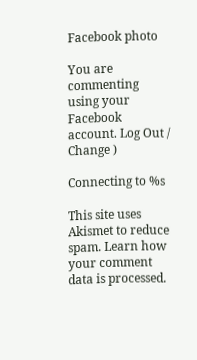Facebook photo

You are commenting using your Facebook account. Log Out /  Change )

Connecting to %s

This site uses Akismet to reduce spam. Learn how your comment data is processed.